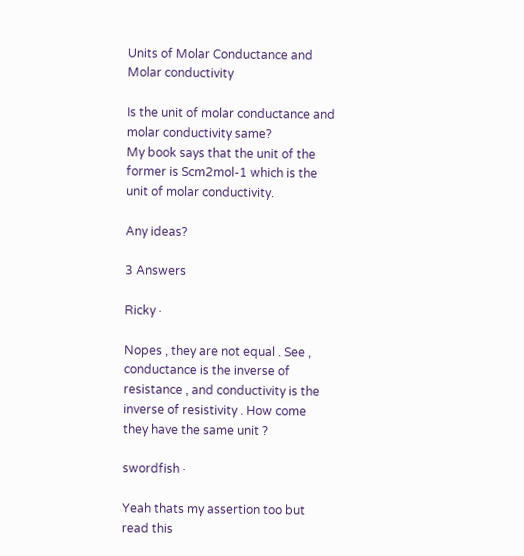Units of Molar Conductance and Molar conductivity

Is the unit of molar conductance and molar conductivity same?
My book says that the unit of the former is Scm2mol-1 which is the unit of molar conductivity.

Any ideas?

3 Answers

Ricky ·

Nopes , they are not equal . See , conductance is the inverse of resistance , and conductivity is the inverse of resistivity . How come they have the same unit ?

swordfish ·

Yeah thats my assertion too but read this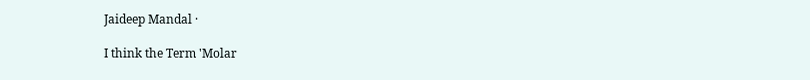Jaideep Mandal ·

I think the Term 'Molar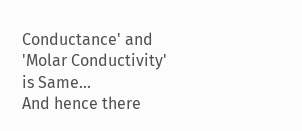Conductance' and 'Molar Conductivity' is Same...
And hence there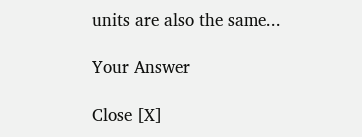units are also the same...

Your Answer

Close [X]